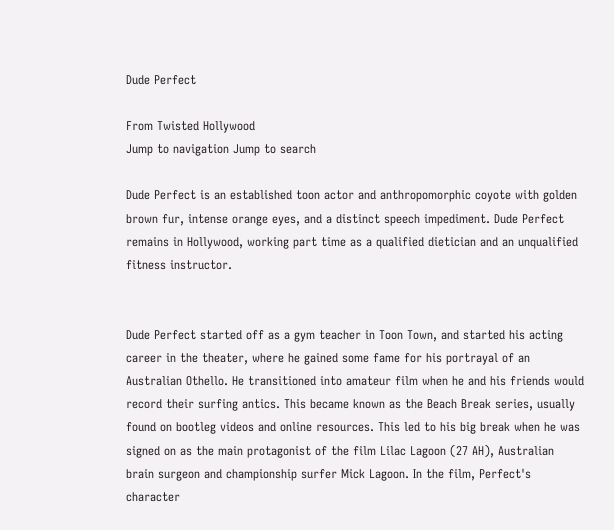Dude Perfect

From Twisted Hollywood
Jump to navigation Jump to search

Dude Perfect is an established toon actor and anthropomorphic coyote with golden brown fur, intense orange eyes, and a distinct speech impediment. Dude Perfect remains in Hollywood, working part time as a qualified dietician and an unqualified fitness instructor.


Dude Perfect started off as a gym teacher in Toon Town, and started his acting career in the theater, where he gained some fame for his portrayal of an Australian Othello. He transitioned into amateur film when he and his friends would record their surfing antics. This became known as the Beach Break series, usually found on bootleg videos and online resources. This led to his big break when he was signed on as the main protagonist of the film Lilac Lagoon (27 AH), Australian brain surgeon and championship surfer Mick Lagoon. In the film, Perfect's character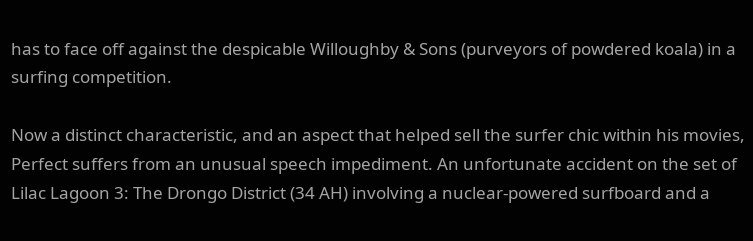has to face off against the despicable Willoughby & Sons (purveyors of powdered koala) in a surfing competition.

Now a distinct characteristic, and an aspect that helped sell the surfer chic within his movies, Perfect suffers from an unusual speech impediment. An unfortunate accident on the set of Lilac Lagoon 3: The Drongo District (34 AH) involving a nuclear-powered surfboard and a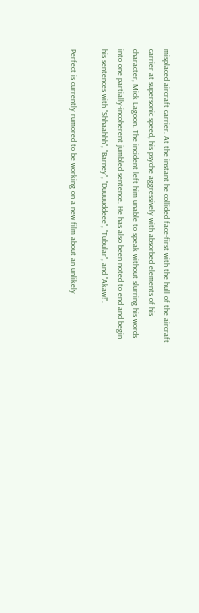misplaced aircraft carrier. At the instant he collided face-first with the hull of the aircraft carrier at supersonic speed, his psyche aggressively with absorbed elements of his character, Mick Lagoon. The incident left him unable to speak without slurring his words into one partially-incoherent jumbled sentence. He has also been noted to end and begin his sentences with "Shhaahhh", "Barney", "Duuuuddeee", "Tubular", and "Akaw!".

Perfect is currently rumored to be working on a new film about an unlikely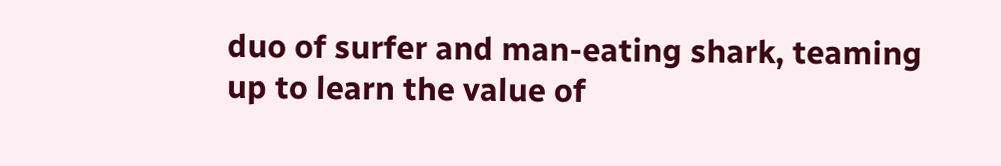duo of surfer and man-eating shark, teaming up to learn the value of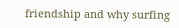friendship and why surfing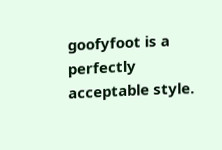goofyfoot is a perfectly acceptable style.